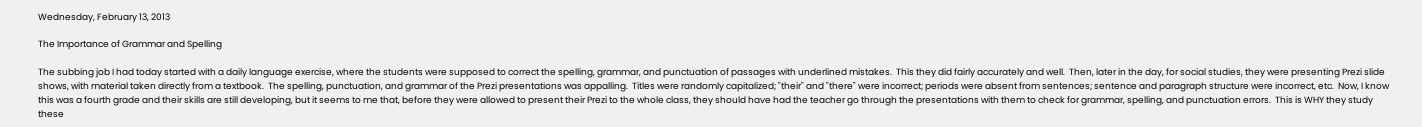Wednesday, February 13, 2013

The Importance of Grammar and Spelling

The subbing job I had today started with a daily language exercise, where the students were supposed to correct the spelling, grammar, and punctuation of passages with underlined mistakes.  This they did fairly accurately and well.  Then, later in the day, for social studies, they were presenting Prezi slide shows, with material taken directly from a textbook.  The spelling, punctuation, and grammar of the Prezi presentations was appalling.  Titles were randomly capitalized; "their" and "there" were incorrect; periods were absent from sentences; sentence and paragraph structure were incorrect, etc.  Now, I know this was a fourth grade and their skills are still developing, but it seems to me that, before they were allowed to present their Prezi to the whole class, they should have had the teacher go through the presentations with them to check for grammar, spelling, and punctuation errors.  This is WHY they study these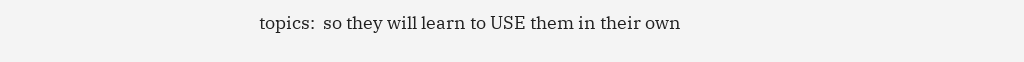topics:  so they will learn to USE them in their own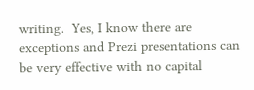writing.  Yes, I know there are exceptions and Prezi presentations can be very effective with no capital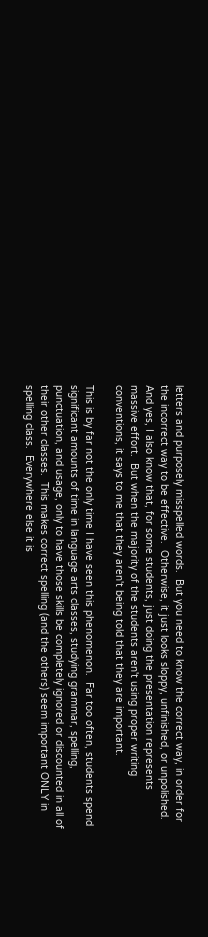letters and purposely misspelled words.  But you need to know the correct way, in order for the incorrect way to be effective.  Otherwise, it just looks sloppy, unfinished, or unpolished.  And yes, I also know that, for some students, just doing the presentation represents massive effort.  But when the majority of the students aren't using proper writing conventions, it says to me that they aren't being told that they are important.

This is by far not the only time I have seen this phenomenon.  Far too often, students spend significant amounts of time in language arts classes, studying grammar, spelling, punctuation, and usage, only to have those skills be completely ignored or discounted in all of their other classes.  This makes correct spelling (and the others) seem important ONLY in spelling class.  Everywhere else it is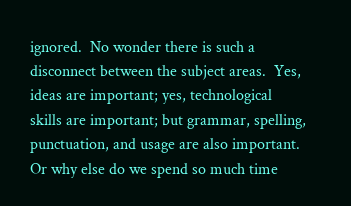ignored.  No wonder there is such a disconnect between the subject areas.  Yes, ideas are important; yes, technological skills are important; but grammar, spelling, punctuation, and usage are also important.  Or why else do we spend so much time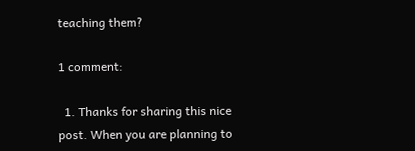teaching them?

1 comment:

  1. Thanks for sharing this nice post. When you are planning to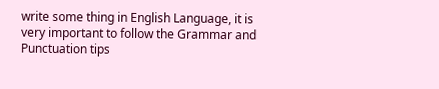write some thing in English Language, it is very important to follow the Grammar and Punctuation tips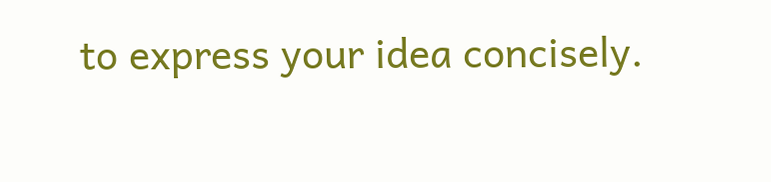to express your idea concisely.